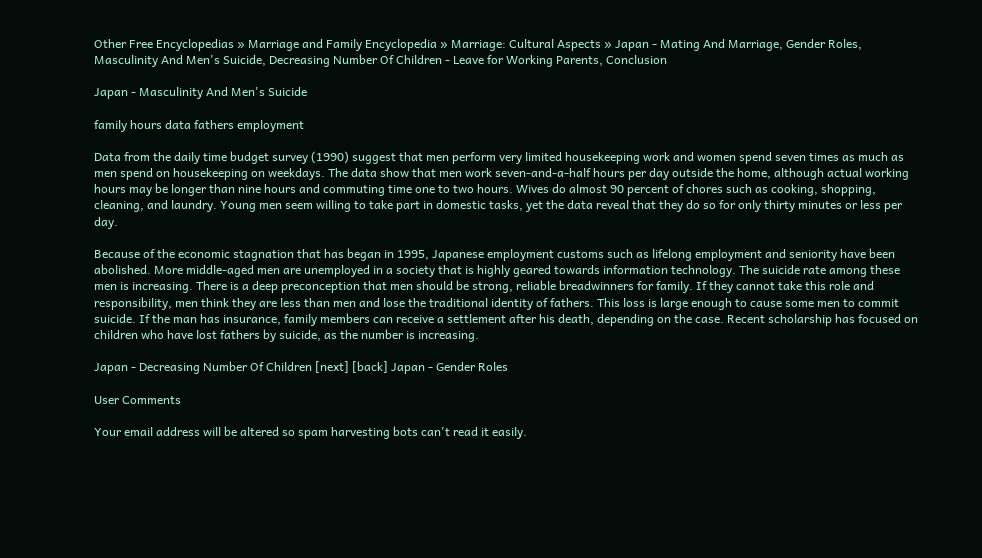Other Free Encyclopedias » Marriage and Family Encyclopedia » Marriage: Cultural Aspects » Japan - Mating And Marriage, Gender Roles, Masculinity And Men's Suicide, Decreasing Number Of Children - Leave for Working Parents, Conclusion

Japan - Masculinity And Men's Suicide

family hours data fathers employment

Data from the daily time budget survey (1990) suggest that men perform very limited housekeeping work and women spend seven times as much as men spend on housekeeping on weekdays. The data show that men work seven-and-a-half hours per day outside the home, although actual working hours may be longer than nine hours and commuting time one to two hours. Wives do almost 90 percent of chores such as cooking, shopping, cleaning, and laundry. Young men seem willing to take part in domestic tasks, yet the data reveal that they do so for only thirty minutes or less per day.

Because of the economic stagnation that has began in 1995, Japanese employment customs such as lifelong employment and seniority have been abolished. More middle-aged men are unemployed in a society that is highly geared towards information technology. The suicide rate among these men is increasing. There is a deep preconception that men should be strong, reliable breadwinners for family. If they cannot take this role and responsibility, men think they are less than men and lose the traditional identity of fathers. This loss is large enough to cause some men to commit suicide. If the man has insurance, family members can receive a settlement after his death, depending on the case. Recent scholarship has focused on children who have lost fathers by suicide, as the number is increasing.

Japan - Decreasing Number Of Children [next] [back] Japan - Gender Roles

User Comments

Your email address will be altered so spam harvesting bots can't read it easily.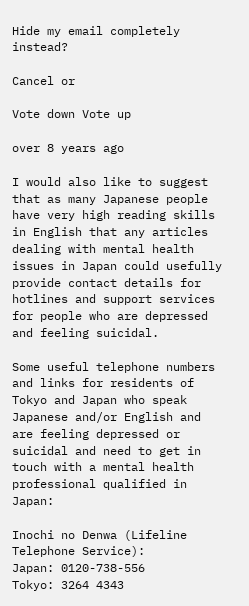Hide my email completely instead?

Cancel or

Vote down Vote up

over 8 years ago

I would also like to suggest that as many Japanese people have very high reading skills in English that any articles dealing with mental health issues in Japan could usefully provide contact details for hotlines and support services for people who are depressed and feeling suicidal.

Some useful telephone numbers and links for residents of Tokyo and Japan who speak Japanese and/or English and are feeling depressed or suicidal and need to get in touch with a mental health professional qualified in Japan:

Inochi no Denwa (Lifeline Telephone Service):
Japan: 0120-738-556
Tokyo: 3264 4343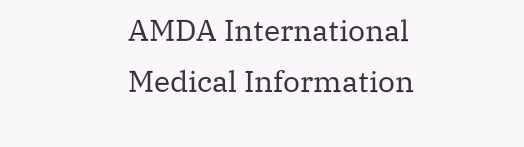AMDA International Medical Information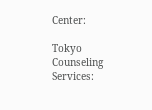Center:

Tokyo Counseling Services: